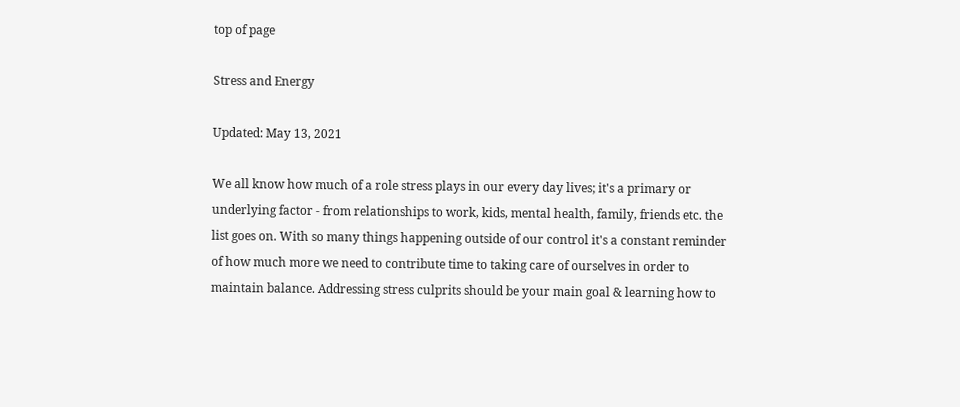top of page

Stress and Energy

Updated: May 13, 2021

We all know how much of a role stress plays in our every day lives; it's a primary or underlying factor - from relationships to work, kids, mental health, family, friends etc. the list goes on. With so many things happening outside of our control it's a constant reminder of how much more we need to contribute time to taking care of ourselves in order to maintain balance. Addressing stress culprits should be your main goal & learning how to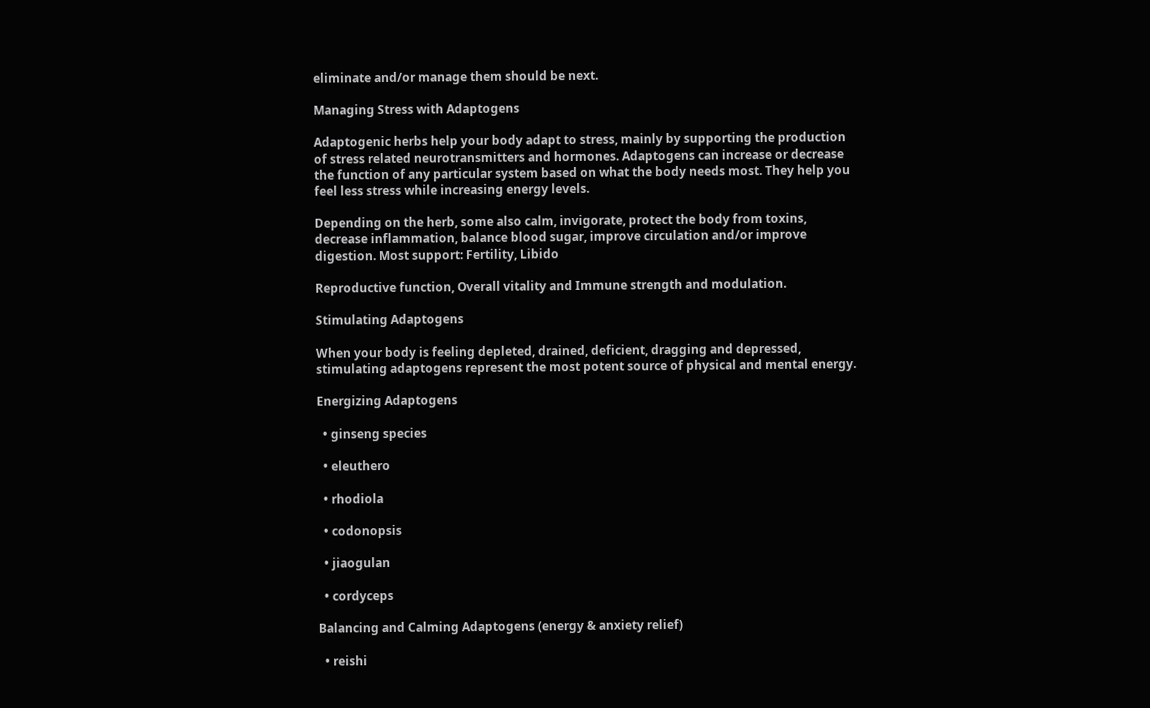eliminate and/or manage them should be next.

Managing Stress with Adaptogens

Adaptogenic herbs help your body adapt to stress, mainly by supporting the production of stress related neurotransmitters and hormones. Adaptogens can increase or decrease the function of any particular system based on what the body needs most. They help you feel less stress while increasing energy levels.

Depending on the herb, some also calm, invigorate, protect the body from toxins, decrease inflammation, balance blood sugar, improve circulation and/or improve digestion. Most support: Fertility, Libido

Reproductive function, Overall vitality and Immune strength and modulation.

Stimulating Adaptogens

When your body is feeling depleted, drained, deficient, dragging and depressed, stimulating adaptogens represent the most potent source of physical and mental energy.

Energizing Adaptogens

  • ginseng species

  • eleuthero

  • rhodiola

  • codonopsis

  • jiaogulan

  • cordyceps

Balancing and Calming Adaptogens (energy & anxiety relief)

  • reishi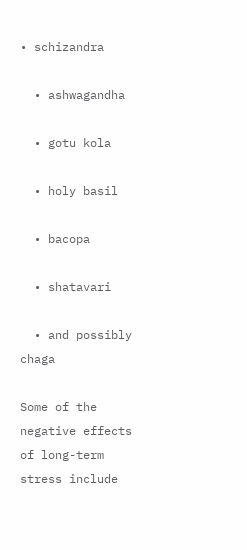• schizandra

  • ashwagandha

  • gotu kola

  • holy basil

  • bacopa

  • shatavari

  • and possibly chaga

Some of the negative effects of long-term stress include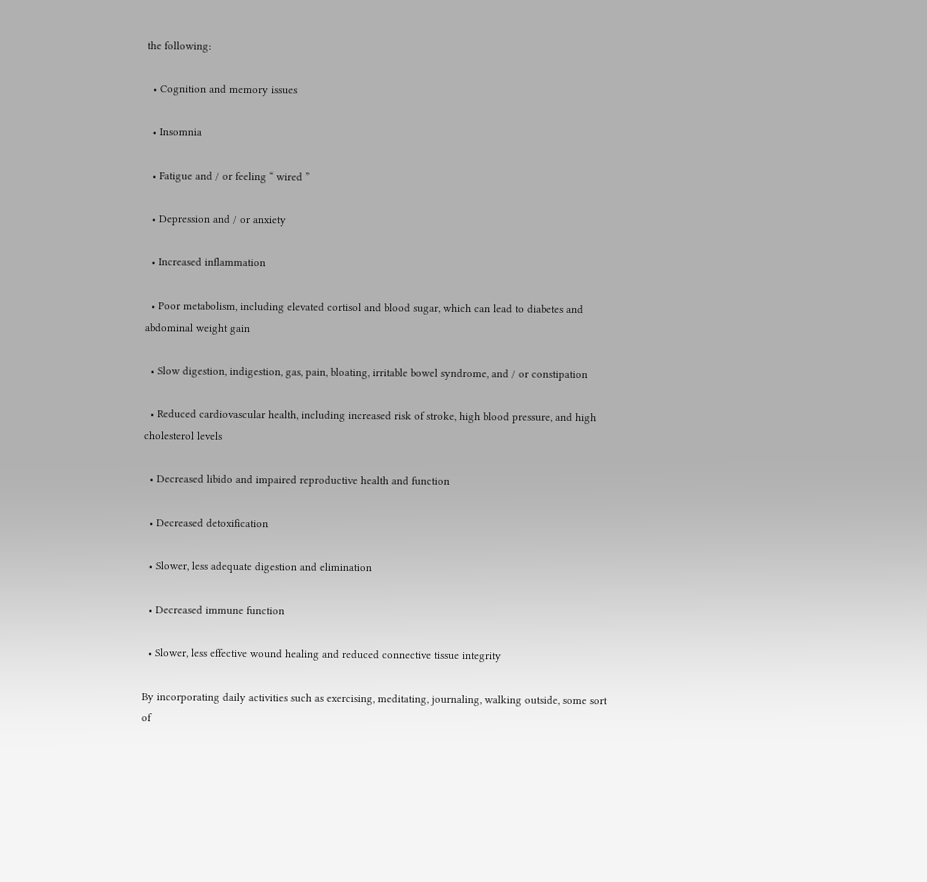the following:

  • Cognition and memory issues

  • Insomnia

  • Fatigue and / or feeling “ wired ”

  • Depression and / or anxiety

  • Increased inflammation

  • Poor metabolism, including elevated cortisol and blood sugar, which can lead to diabetes and abdominal weight gain

  • Slow digestion, indigestion, gas, pain, bloating, irritable bowel syndrome, and / or constipation

  • Reduced cardiovascular health, including increased risk of stroke, high blood pressure, and high cholesterol levels

  • Decreased libido and impaired reproductive health and function

  • Decreased detoxification

  • Slower, less adequate digestion and elimination

  • Decreased immune function

  • Slower, less effective wound healing and reduced connective tissue integrity

By incorporating daily activities such as exercising, meditating, journaling, walking outside, some sort of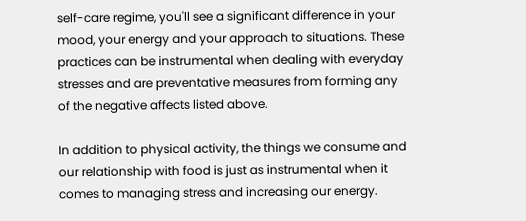self-care regime, you'll see a significant difference in your mood, your energy and your approach to situations. These practices can be instrumental when dealing with everyday stresses and are preventative measures from forming any of the negative affects listed above.

In addition to physical activity, the things we consume and our relationship with food is just as instrumental when it comes to managing stress and increasing our energy.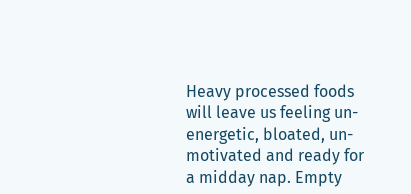Heavy processed foods will leave us feeling un-energetic, bloated, un-motivated and ready for a midday nap. Empty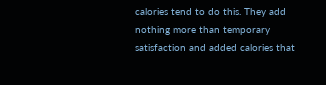calories tend to do this. They add nothing more than temporary satisfaction and added calories that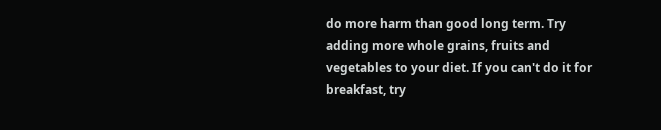do more harm than good long term. Try adding more whole grains, fruits and vegetables to your diet. If you can't do it for breakfast, try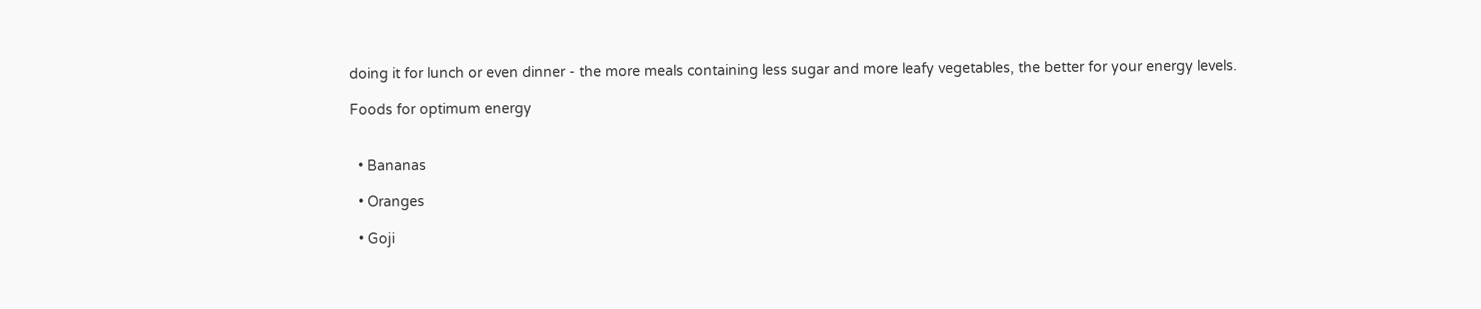doing it for lunch or even dinner - the more meals containing less sugar and more leafy vegetables, the better for your energy levels.

Foods for optimum energy


  • Bananas

  • Oranges

  • Goji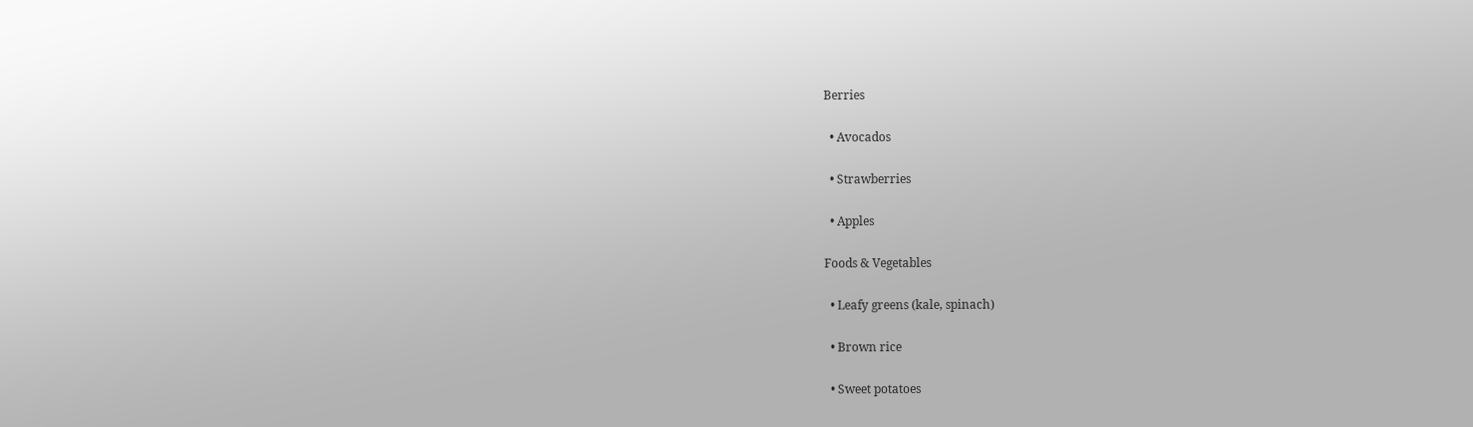Berries

  • Avocados

  • Strawberries

  • Apples

Foods & Vegetables

  • Leafy greens (kale, spinach)

  • Brown rice

  • Sweet potatoes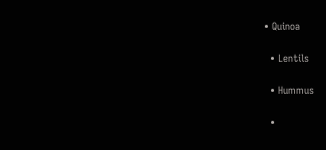• Quinoa

  • Lentils

  • Hummus

  •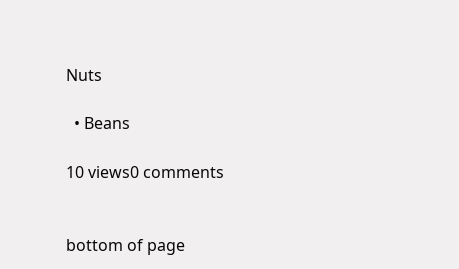Nuts

  • Beans

10 views0 comments


bottom of page